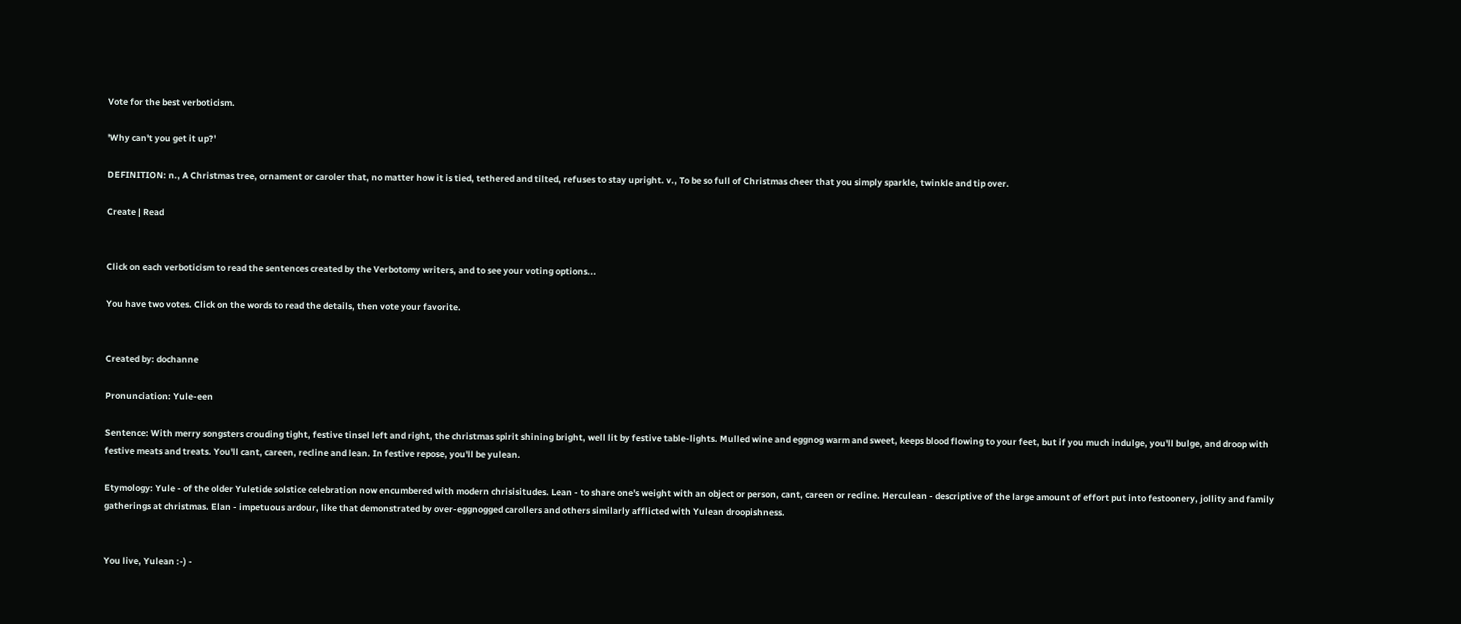Vote for the best verboticism.

'Why can't you get it up?'

DEFINITION: n., A Christmas tree, ornament or caroler that, no matter how it is tied, tethered and tilted, refuses to stay upright. v., To be so full of Christmas cheer that you simply sparkle, twinkle and tip over.

Create | Read


Click on each verboticism to read the sentences created by the Verbotomy writers, and to see your voting options...

You have two votes. Click on the words to read the details, then vote your favorite.


Created by: dochanne

Pronunciation: Yule-een

Sentence: With merry songsters crouding tight, festive tinsel left and right, the christmas spirit shining bright, well lit by festive table-lights. Mulled wine and eggnog warm and sweet, keeps blood flowing to your feet, but if you much indulge, you'll bulge, and droop with festive meats and treats. You'll cant, careen, recline and lean. In festive repose, you'll be yulean.

Etymology: Yule - of the older Yuletide solstice celebration now encumbered with modern chrisisitudes. Lean - to share one's weight with an object or person, cant, careen or recline. Herculean - descriptive of the large amount of effort put into festoonery, jollity and family gatherings at christmas. Elan - impetuous ardour, like that demonstrated by over-eggnogged carollers and others similarly afflicted with Yulean droopishness.


You live, Yulean :-) -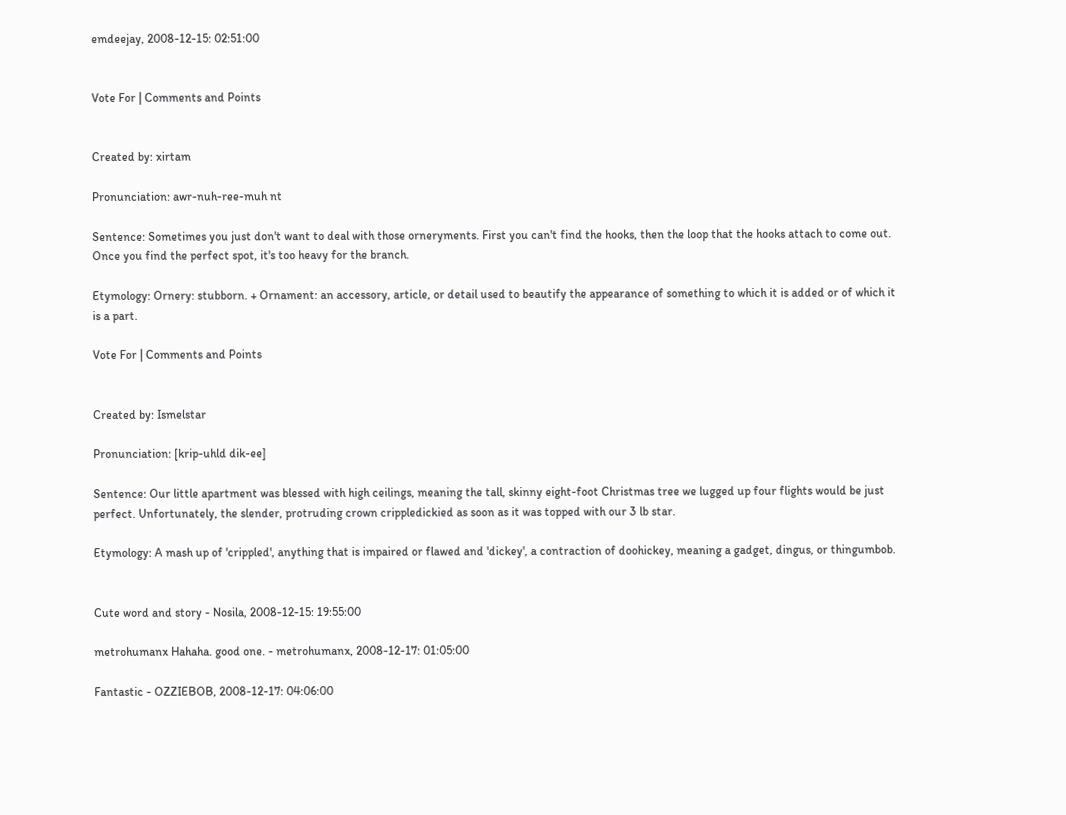emdeejay, 2008-12-15: 02:51:00


Vote For | Comments and Points


Created by: xirtam

Pronunciation: awr-nuh-ree-muh nt

Sentence: Sometimes you just don't want to deal with those orneryments. First you can't find the hooks, then the loop that the hooks attach to come out. Once you find the perfect spot, it's too heavy for the branch.

Etymology: Ornery: stubborn. + Ornament: an accessory, article, or detail used to beautify the appearance of something to which it is added or of which it is a part.

Vote For | Comments and Points


Created by: Ismelstar

Pronunciation: [krip-uhld dik-ee]

Sentence: Our little apartment was blessed with high ceilings, meaning the tall, skinny eight-foot Christmas tree we lugged up four flights would be just perfect. Unfortunately, the slender, protruding crown crippledickied as soon as it was topped with our 3 lb star.

Etymology: A mash up of 'crippled', anything that is impaired or flawed and 'dickey', a contraction of doohickey, meaning a gadget, dingus, or thingumbob.


Cute word and story - Nosila, 2008-12-15: 19:55:00

metrohumanx Hahaha. good one. - metrohumanx, 2008-12-17: 01:05:00

Fantastic - OZZIEBOB, 2008-12-17: 04:06:00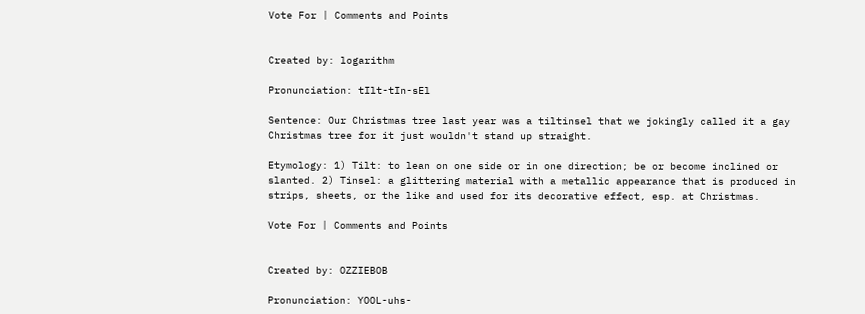Vote For | Comments and Points


Created by: logarithm

Pronunciation: tIlt-tIn-sEl

Sentence: Our Christmas tree last year was a tiltinsel that we jokingly called it a gay Christmas tree for it just wouldn't stand up straight.

Etymology: 1) Tilt: to lean on one side or in one direction; be or become inclined or slanted. 2) Tinsel: a glittering material with a metallic appearance that is produced in strips, sheets, or the like and used for its decorative effect, esp. at Christmas.

Vote For | Comments and Points


Created by: OZZIEBOB

Pronunciation: YOOL-uhs-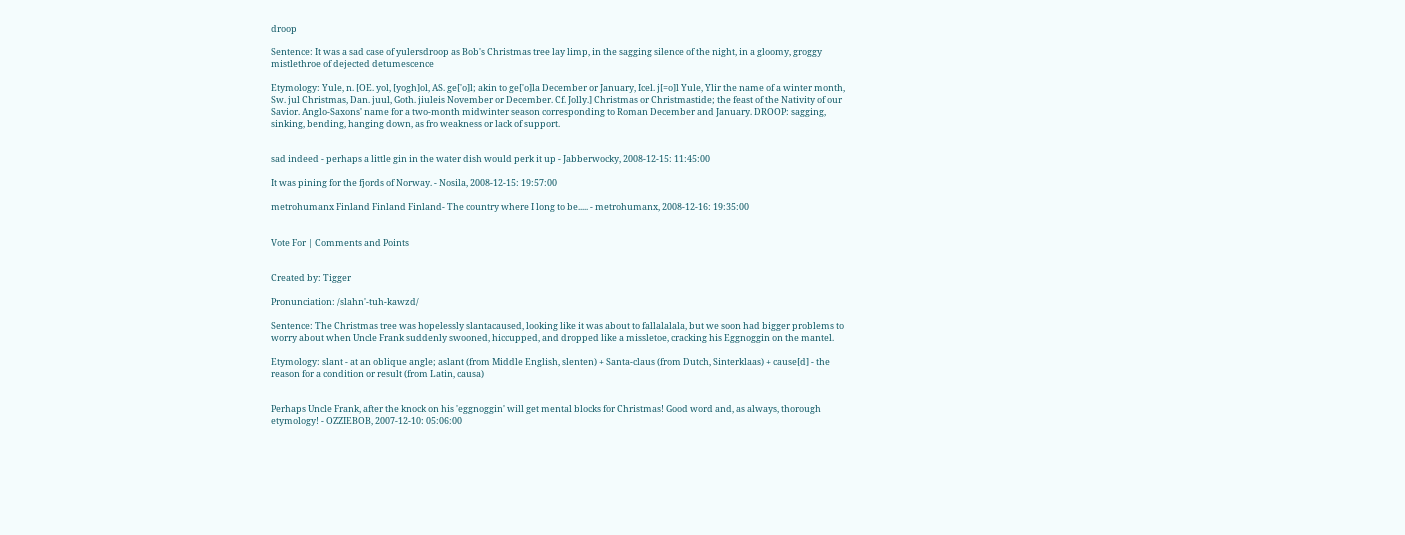droop

Sentence: It was a sad case of yulersdroop as Bob's Christmas tree lay limp, in the sagging silence of the night, in a gloomy, groggy mistlethroe of dejected detumescence

Etymology: Yule, n. [OE. yol, [yogh]ol, AS. ge['o]l; akin to ge['o]la December or January, Icel. j[=o]l Yule, Ylir the name of a winter month, Sw. jul Christmas, Dan. juul, Goth. jiuleis November or December. Cf. Jolly.] Christmas or Christmastide; the feast of the Nativity of our Savior. Anglo-Saxons' name for a two-month midwinter season corresponding to Roman December and January. DROOP: sagging, sinking, bending, hanging down, as fro weakness or lack of support.


sad indeed - perhaps a little gin in the water dish would perk it up - Jabberwocky, 2008-12-15: 11:45:00

It was pining for the fjords of Norway. - Nosila, 2008-12-15: 19:57:00

metrohumanx Finland Finland Finland- The country where I long to be..... - metrohumanx, 2008-12-16: 19:35:00


Vote For | Comments and Points


Created by: Tigger

Pronunciation: /slahn'-tuh-kawzd/

Sentence: The Christmas tree was hopelessly slantacaused, looking like it was about to fallalalala, but we soon had bigger problems to worry about when Uncle Frank suddenly swooned, hiccupped, and dropped like a missletoe, cracking his Eggnoggin on the mantel.

Etymology: slant - at an oblique angle; aslant (from Middle English, slenten) + Santa-claus (from Dutch, Sinterklaas) + cause[d] - the reason for a condition or result (from Latin, causa)


Perhaps Uncle Frank, after the knock on his 'eggnoggin' will get mental blocks for Christmas! Good word and, as always, thorough etymology! - OZZIEBOB, 2007-12-10: 05:06:00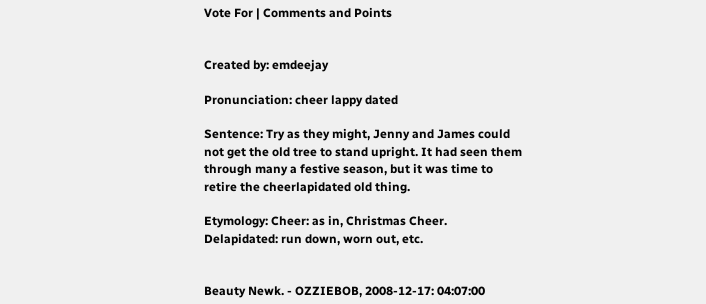Vote For | Comments and Points


Created by: emdeejay

Pronunciation: cheer lappy dated

Sentence: Try as they might, Jenny and James could not get the old tree to stand upright. It had seen them through many a festive season, but it was time to retire the cheerlapidated old thing.

Etymology: Cheer: as in, Christmas Cheer. Delapidated: run down, worn out, etc.


Beauty Newk. - OZZIEBOB, 2008-12-17: 04:07:00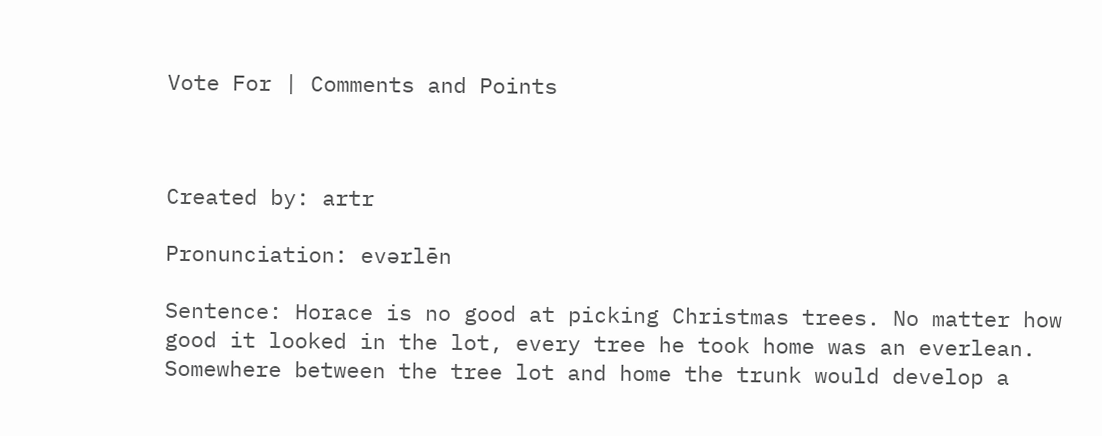Vote For | Comments and Points



Created by: artr

Pronunciation: evərlēn

Sentence: Horace is no good at picking Christmas trees. No matter how good it looked in the lot, every tree he took home was an everlean. Somewhere between the tree lot and home the trunk would develop a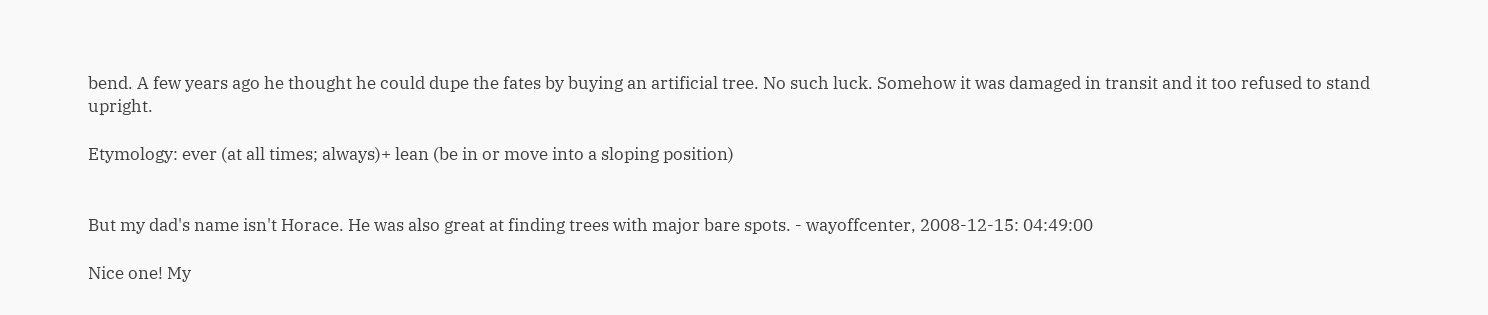bend. A few years ago he thought he could dupe the fates by buying an artificial tree. No such luck. Somehow it was damaged in transit and it too refused to stand upright.

Etymology: ever (at all times; always)+ lean (be in or move into a sloping position)


But my dad's name isn't Horace. He was also great at finding trees with major bare spots. - wayoffcenter, 2008-12-15: 04:49:00

Nice one! My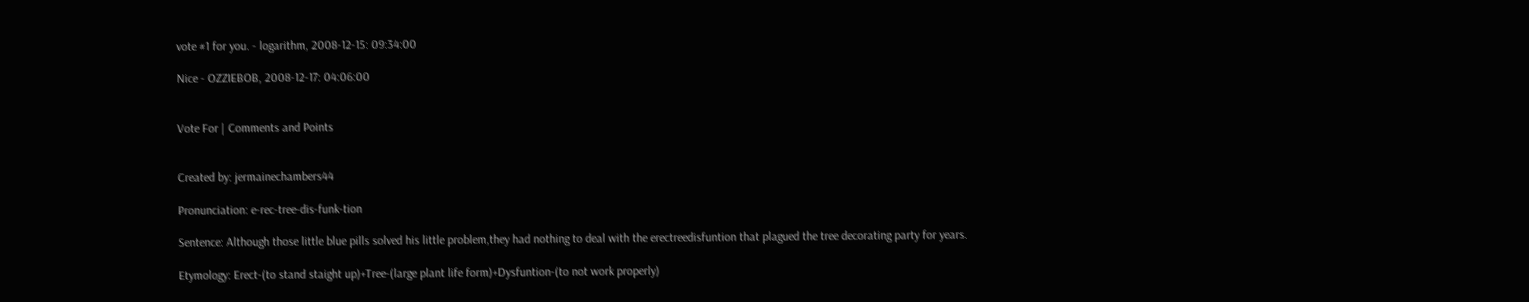vote #1 for you. - logarithm, 2008-12-15: 09:34:00

Nice - OZZIEBOB, 2008-12-17: 04:06:00


Vote For | Comments and Points


Created by: jermainechambers44

Pronunciation: e-rec-tree-dis-funk-tion

Sentence: Although those little blue pills solved his little problem,they had nothing to deal with the erectreedisfuntion that plagued the tree decorating party for years.

Etymology: Erect-(to stand staight up)+Tree-(large plant life form)+Dysfuntion-(to not work properly)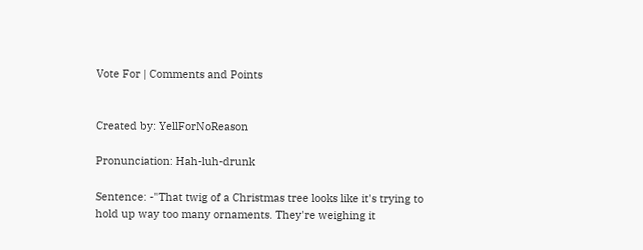Vote For | Comments and Points


Created by: YellForNoReason

Pronunciation: Hah-luh-drunk

Sentence: -"That twig of a Christmas tree looks like it's trying to hold up way too many ornaments. They're weighing it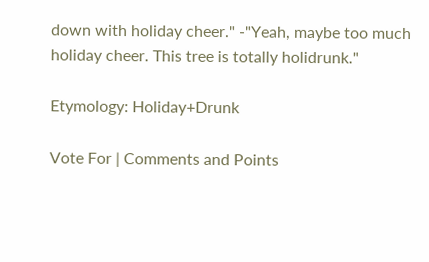down with holiday cheer." -"Yeah, maybe too much holiday cheer. This tree is totally holidrunk."

Etymology: Holiday+Drunk

Vote For | Comments and Points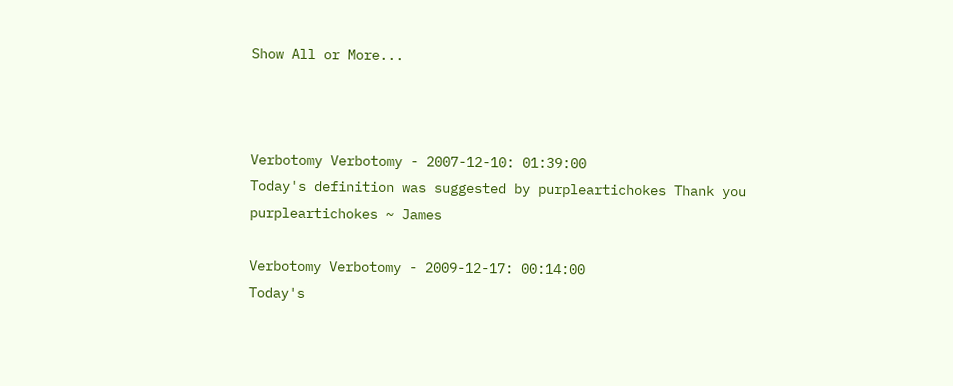Show All or More...



Verbotomy Verbotomy - 2007-12-10: 01:39:00
Today's definition was suggested by purpleartichokes Thank you purpleartichokes ~ James

Verbotomy Verbotomy - 2009-12-17: 00:14:00
Today's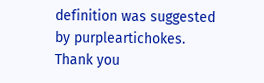definition was suggested by purpleartichokes. Thank you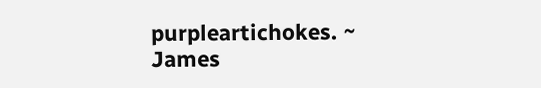purpleartichokes. ~ James